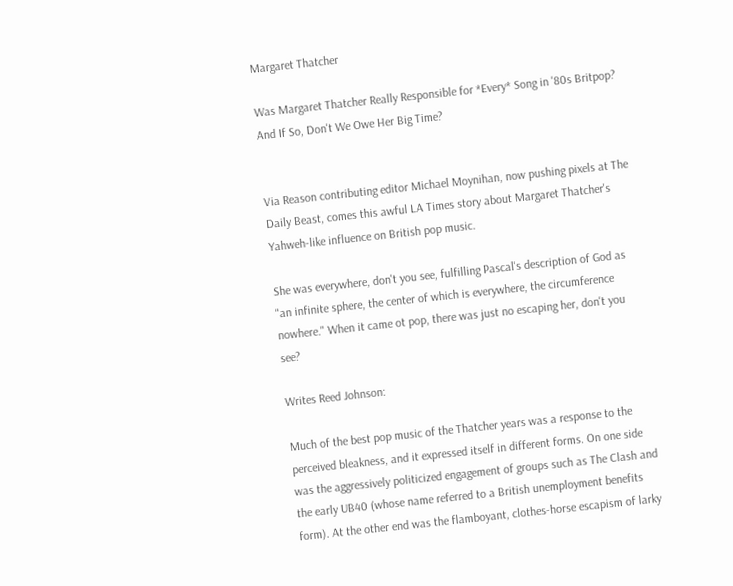Margaret Thatcher

Was Margaret Thatcher Really Responsible for *Every* Song in '80s Britpop? And If So, Don't We Owe Her Big Time?


Via Reason contributing editor Michael Moynihan, now pushing pixels at The Daily Beast, comes this awful LA Times story about Margaret Thatcher's Yahweh-like influence on British pop music.

She was everywhere, don't you see, fulfilling Pascal's description of God as "an infinite sphere, the center of which is everywhere, the circumference nowhere." When it came ot pop, there was just no escaping her, don't you see?

Writes Reed Johnson:

Much of the best pop music of the Thatcher years was a response to the perceived bleakness, and it expressed itself in different forms. On one side was the aggressively politicized engagement of groups such as The Clash and the early UB40 (whose name referred to a British unemployment benefits form). At the other end was the flamboyant, clothes-horse escapism of larky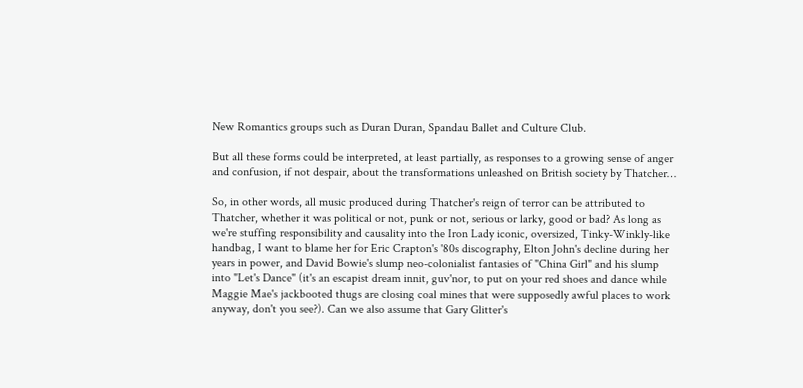New Romantics groups such as Duran Duran, Spandau Ballet and Culture Club.

But all these forms could be interpreted, at least partially, as responses to a growing sense of anger and confusion, if not despair, about the transformations unleashed on British society by Thatcher…

So, in other words, all music produced during Thatcher's reign of terror can be attributed to Thatcher, whether it was political or not, punk or not, serious or larky, good or bad? As long as we're stuffing responsibility and causality into the Iron Lady iconic, oversized, Tinky-Winkly-like handbag, I want to blame her for Eric Crapton's '80s discography, Elton John's decline during her years in power, and David Bowie's slump neo-colonialist fantasies of "China Girl" and his slump into "Let's Dance" (it's an escapist dream innit, guv'nor, to put on your red shoes and dance while Maggie Mae's jackbooted thugs are closing coal mines that were supposedly awful places to work anyway, don't you see?). Can we also assume that Gary Glitter's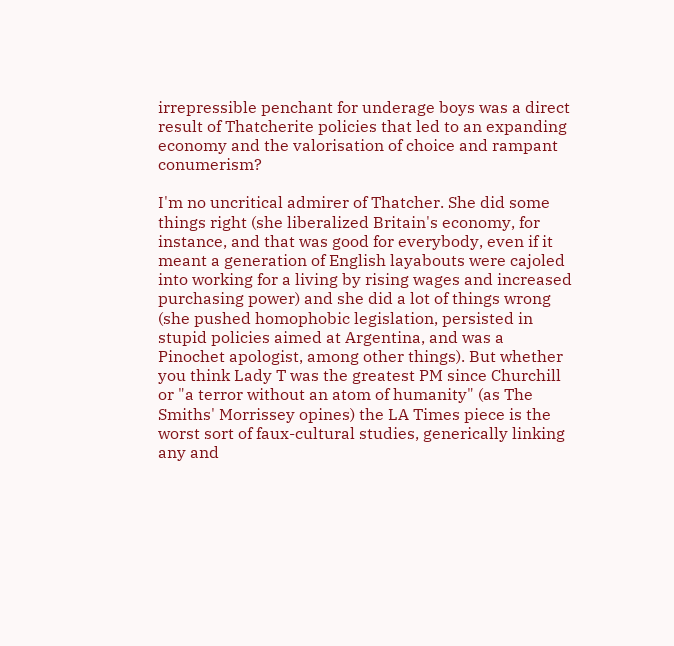irrepressible penchant for underage boys was a direct result of Thatcherite policies that led to an expanding economy and the valorisation of choice and rampant conumerism?

I'm no uncritical admirer of Thatcher. She did some things right (she liberalized Britain's economy, for instance, and that was good for everybody, even if it meant a generation of English layabouts were cajoled into working for a living by rising wages and increased purchasing power) and she did a lot of things wrong (she pushed homophobic legislation, persisted in stupid policies aimed at Argentina, and was a Pinochet apologist, among other things). But whether you think Lady T was the greatest PM since Churchill or "a terror without an atom of humanity" (as The Smiths' Morrissey opines) the LA Times piece is the worst sort of faux-cultural studies, generically linking any and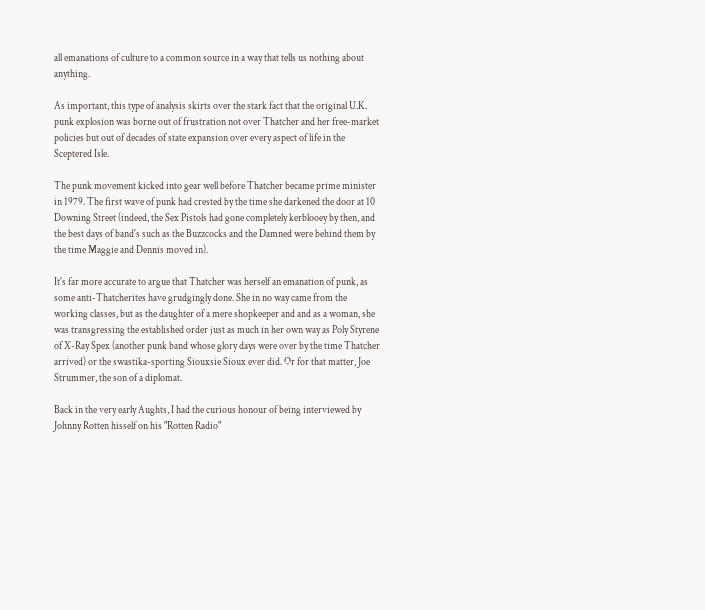all emanations of culture to a common source in a way that tells us nothing about anything.

As important, this type of analysis skirts over the stark fact that the original U.K. punk explosion was borne out of frustration not over Thatcher and her free-market policies but out of decades of state expansion over every aspect of life in the Sceptered Isle.

The punk movement kicked into gear well before Thatcher became prime minister in 1979. The first wave of punk had crested by the time she darkened the door at 10 Downing Street (indeed, the Sex Pistols had gone completely kerblooey by then, and the best days of band's such as the Buzzcocks and the Damned were behind them by the time Maggie and Dennis moved in).

It's far more accurate to argue that Thatcher was herself an emanation of punk, as some anti-Thatcherites have grudgingly done. She in no way came from the working classes, but as the daughter of a mere shopkeeper and and as a woman, she was transgressing the established order just as much in her own way as Poly Styrene of X-Ray Spex (another punk band whose glory days were over by the time Thatcher arrived) or the swastika-sporting Siouxsie Sioux ever did. Or for that matter, Joe Strummer, the son of a diplomat.

Back in the very early Aughts, I had the curious honour of being interviewed by Johnny Rotten hisself on his "Rotten Radio"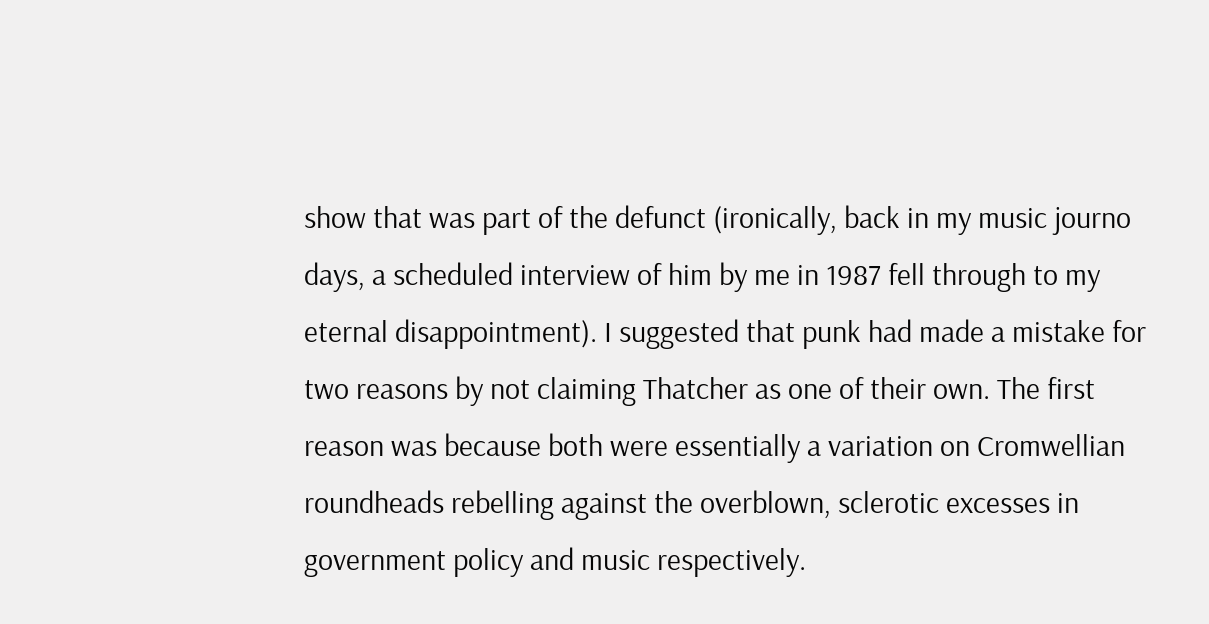show that was part of the defunct (ironically, back in my music journo days, a scheduled interview of him by me in 1987 fell through to my eternal disappointment). I suggested that punk had made a mistake for two reasons by not claiming Thatcher as one of their own. The first reason was because both were essentially a variation on Cromwellian roundheads rebelling against the overblown, sclerotic excesses in government policy and music respectively.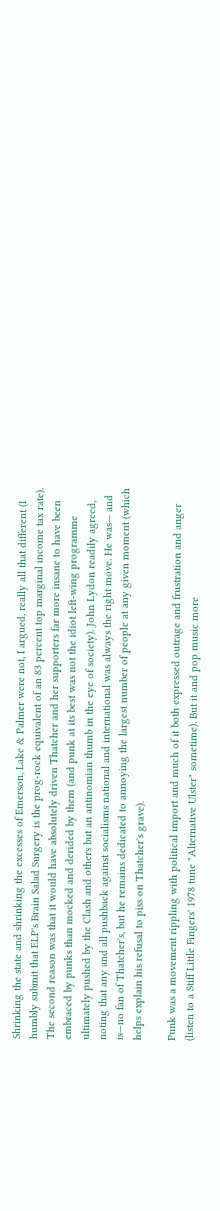Shrinking the state and shrinking the excesses of Emerson, Lake & Palmer were not, I argued, really all that different (I humbly submit that ELP's Brain Salad Surgery is the prog-rock equivalent of an 83 percent top marginal income tax rate). The second reason was that it would have absolutely driven Thatcher and her supporters far more insane to have been embraced by punks than mocked and derided by them (and punk at its best was not the idiot left-wing programme ultimately pushed by the Clash and others but an antinomian thumb in the eye of society). John Lydon readily agreed, noting that any and all pushback against socialisms national and international was always the right move. He was— and is—no fan of Thatcher's, but he remains dedicated to annoying the largest number of people at any given moment (which helps explain his refusal to piss on Thatcher's grave).

Punk was a movement rippling with political import and much of it both expressed outrage and frustration and anger (listen to a Stiff Little Fingers' 1978 tune "Alternative Ulster" sometime). But it and pop music more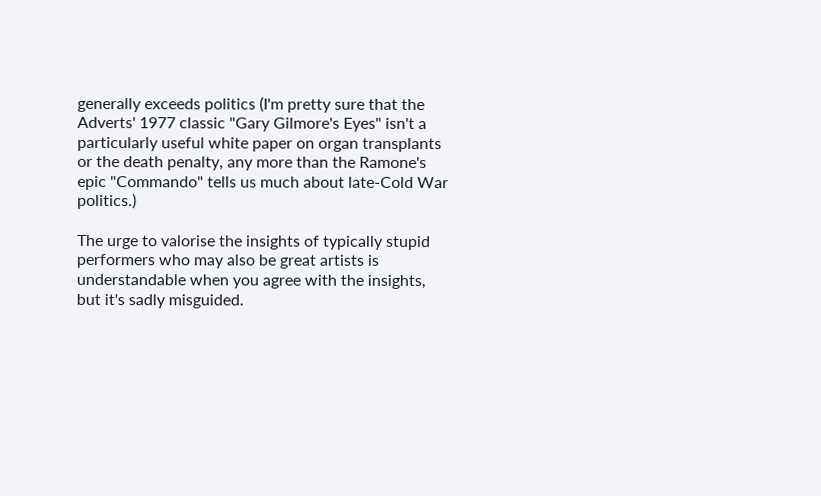generally exceeds politics (I'm pretty sure that the Adverts' 1977 classic "Gary Gilmore's Eyes" isn't a particularly useful white paper on organ transplants or the death penalty, any more than the Ramone's epic "Commando" tells us much about late-Cold War politics.)

The urge to valorise the insights of typically stupid performers who may also be great artists is understandable when you agree with the insights, but it's sadly misguided.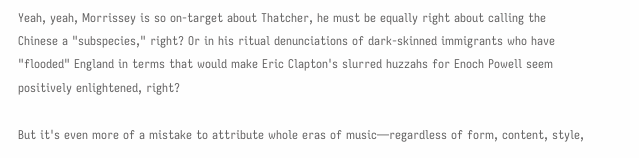Yeah, yeah, Morrissey is so on-target about Thatcher, he must be equally right about calling the Chinese a "subspecies," right? Or in his ritual denunciations of dark-skinned immigrants who have "flooded" England in terms that would make Eric Clapton's slurred huzzahs for Enoch Powell seem positively enlightened, right?

But it's even more of a mistake to attribute whole eras of music—regardless of form, content, style,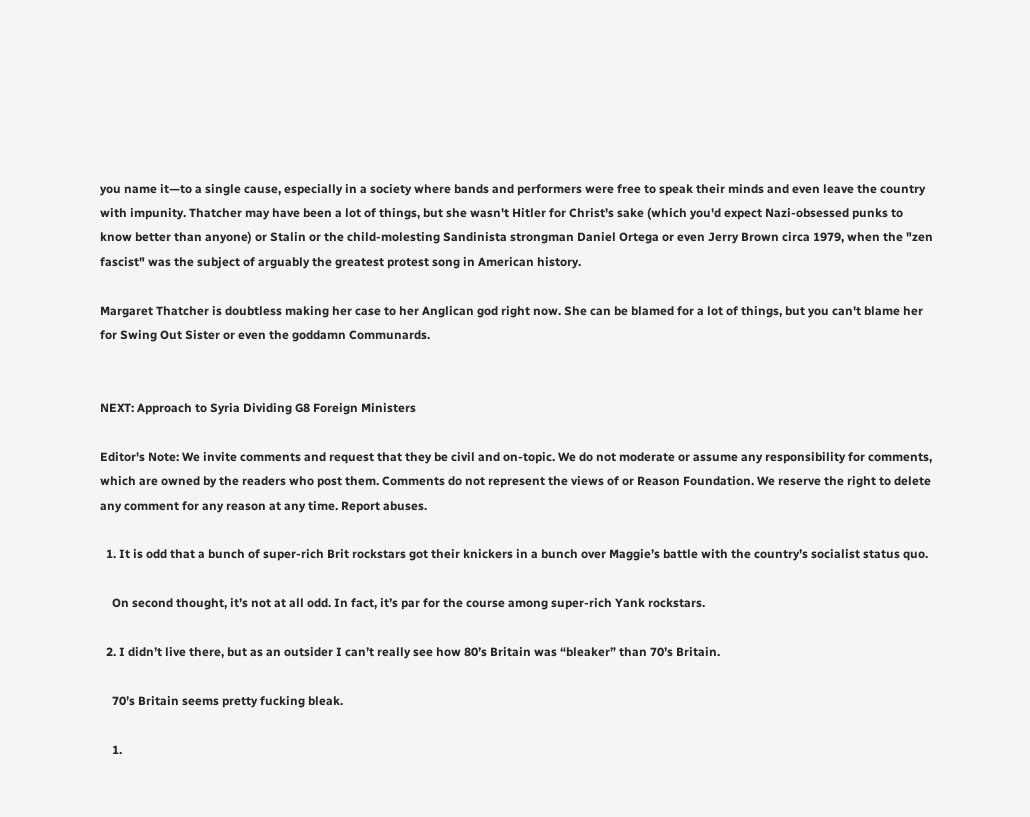you name it—to a single cause, especially in a society where bands and performers were free to speak their minds and even leave the country with impunity. Thatcher may have been a lot of things, but she wasn't Hitler for Christ's sake (which you'd expect Nazi-obsessed punks to know better than anyone) or Stalin or the child-molesting Sandinista strongman Daniel Ortega or even Jerry Brown circa 1979, when the "zen fascist" was the subject of arguably the greatest protest song in American history.

Margaret Thatcher is doubtless making her case to her Anglican god right now. She can be blamed for a lot of things, but you can't blame her for Swing Out Sister or even the goddamn Communards.


NEXT: Approach to Syria Dividing G8 Foreign Ministers

Editor's Note: We invite comments and request that they be civil and on-topic. We do not moderate or assume any responsibility for comments, which are owned by the readers who post them. Comments do not represent the views of or Reason Foundation. We reserve the right to delete any comment for any reason at any time. Report abuses.

  1. It is odd that a bunch of super-rich Brit rockstars got their knickers in a bunch over Maggie’s battle with the country’s socialist status quo.

    On second thought, it’s not at all odd. In fact, it’s par for the course among super-rich Yank rockstars.

  2. I didn’t live there, but as an outsider I can’t really see how 80’s Britain was “bleaker” than 70’s Britain.

    70’s Britain seems pretty fucking bleak.

    1.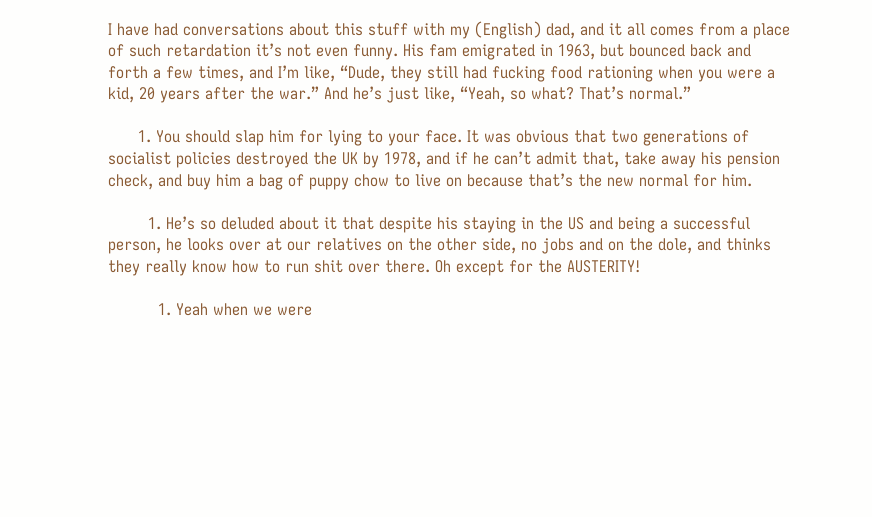I have had conversations about this stuff with my (English) dad, and it all comes from a place of such retardation it’s not even funny. His fam emigrated in 1963, but bounced back and forth a few times, and I’m like, “Dude, they still had fucking food rationing when you were a kid, 20 years after the war.” And he’s just like, “Yeah, so what? That’s normal.”

      1. You should slap him for lying to your face. It was obvious that two generations of socialist policies destroyed the UK by 1978, and if he can’t admit that, take away his pension check, and buy him a bag of puppy chow to live on because that’s the new normal for him.

        1. He’s so deluded about it that despite his staying in the US and being a successful person, he looks over at our relatives on the other side, no jobs and on the dole, and thinks they really know how to run shit over there. Oh except for the AUSTERITY!

          1. Yeah when we were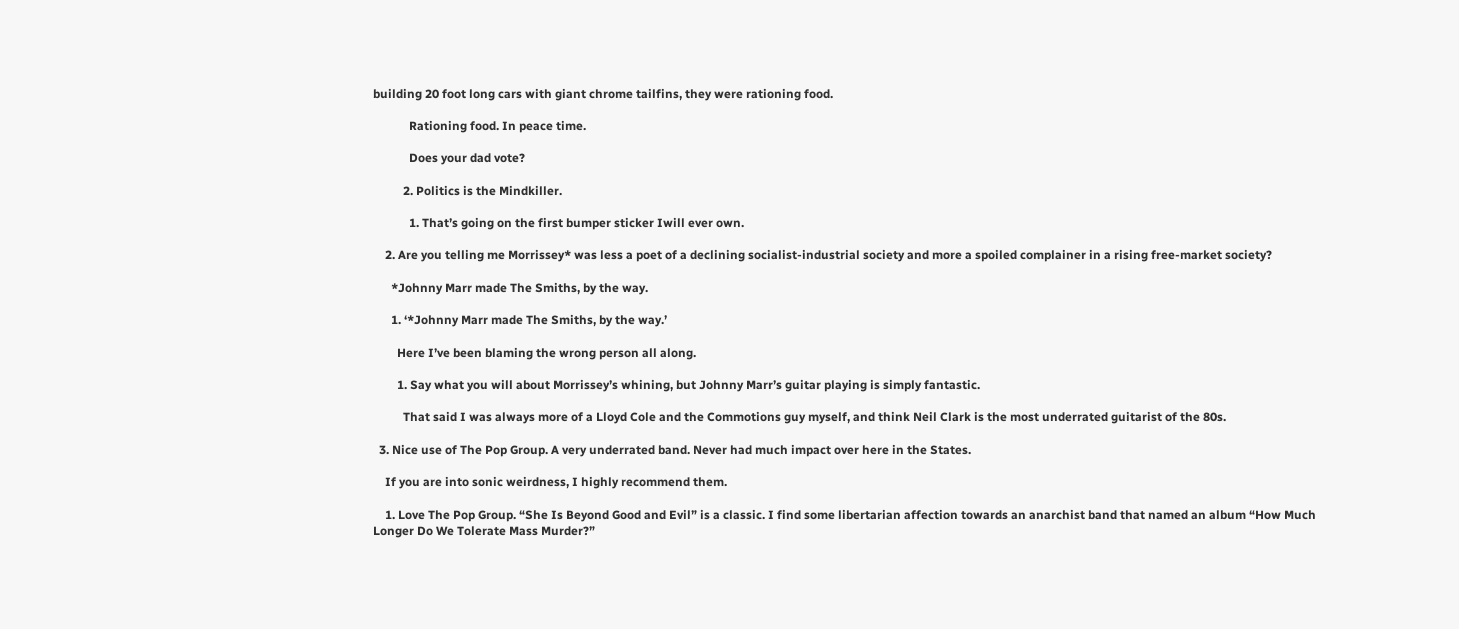building 20 foot long cars with giant chrome tailfins, they were rationing food.

            Rationing food. In peace time.

            Does your dad vote?

          2. Politics is the Mindkiller.

            1. That’s going on the first bumper sticker Iwill ever own.

    2. Are you telling me Morrissey* was less a poet of a declining socialist-industrial society and more a spoiled complainer in a rising free-market society?

      *Johnny Marr made The Smiths, by the way.

      1. ‘*Johnny Marr made The Smiths, by the way.’

        Here I’ve been blaming the wrong person all along.

        1. Say what you will about Morrissey’s whining, but Johnny Marr’s guitar playing is simply fantastic.

          That said I was always more of a Lloyd Cole and the Commotions guy myself, and think Neil Clark is the most underrated guitarist of the 80s.

  3. Nice use of The Pop Group. A very underrated band. Never had much impact over here in the States.

    If you are into sonic weirdness, I highly recommend them.

    1. Love The Pop Group. “She Is Beyond Good and Evil” is a classic. I find some libertarian affection towards an anarchist band that named an album “How Much Longer Do We Tolerate Mass Murder?”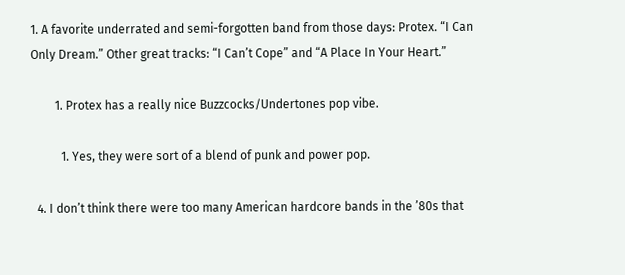1. A favorite underrated and semi-forgotten band from those days: Protex. “I Can Only Dream.” Other great tracks: “I Can’t Cope” and “A Place In Your Heart.”

        1. Protex has a really nice Buzzcocks/Undertones pop vibe.

          1. Yes, they were sort of a blend of punk and power pop.

  4. I don’t think there were too many American hardcore bands in the ’80s that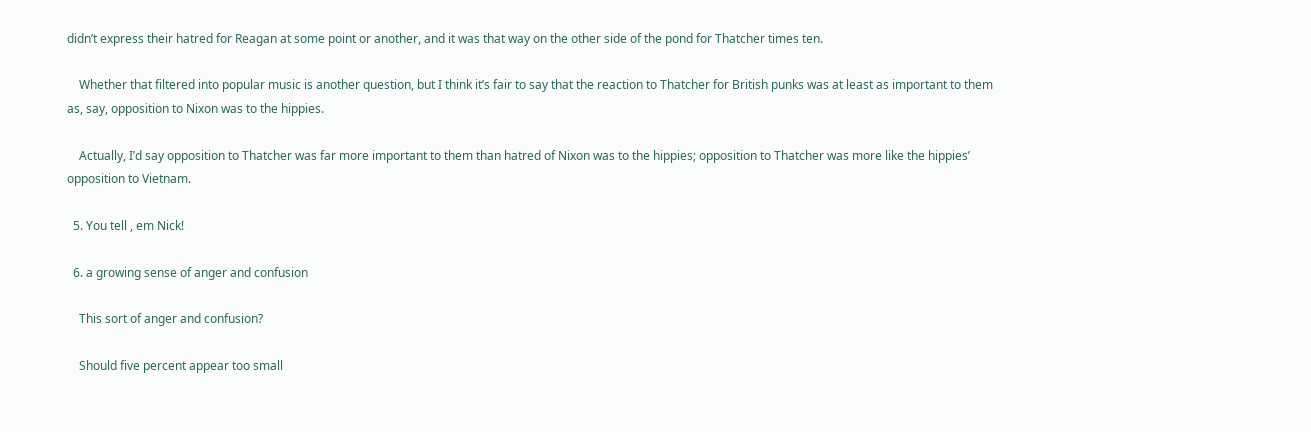didn’t express their hatred for Reagan at some point or another, and it was that way on the other side of the pond for Thatcher times ten.

    Whether that filtered into popular music is another question, but I think it’s fair to say that the reaction to Thatcher for British punks was at least as important to them as, say, opposition to Nixon was to the hippies.

    Actually, I’d say opposition to Thatcher was far more important to them than hatred of Nixon was to the hippies; opposition to Thatcher was more like the hippies’ opposition to Vietnam.

  5. You tell , em Nick!

  6. a growing sense of anger and confusion

    This sort of anger and confusion?

    Should five percent appear too small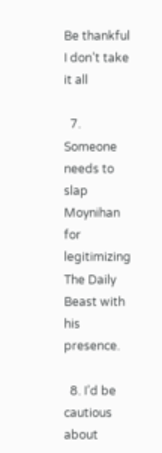Be thankful I don’t take it all

  7. Someone needs to slap Moynihan for legitimizing The Daily Beast with his presence.

  8. I’d be cautious about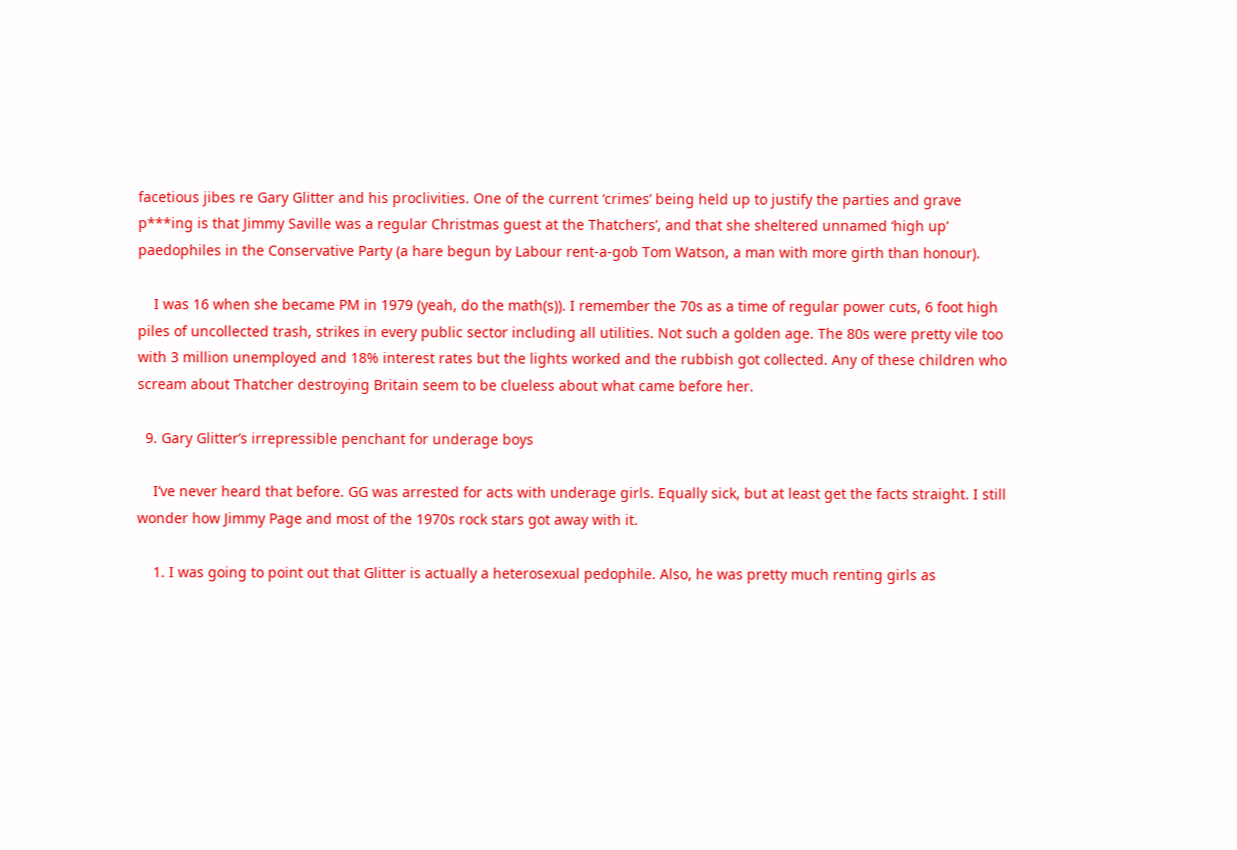facetious jibes re Gary Glitter and his proclivities. One of the current ‘crimes’ being held up to justify the parties and grave p***ing is that Jimmy Saville was a regular Christmas guest at the Thatchers’, and that she sheltered unnamed ‘high up’ paedophiles in the Conservative Party (a hare begun by Labour rent-a-gob Tom Watson, a man with more girth than honour).

    I was 16 when she became PM in 1979 (yeah, do the math(s)). I remember the 70s as a time of regular power cuts, 6 foot high piles of uncollected trash, strikes in every public sector including all utilities. Not such a golden age. The 80s were pretty vile too with 3 million unemployed and 18% interest rates but the lights worked and the rubbish got collected. Any of these children who scream about Thatcher destroying Britain seem to be clueless about what came before her.

  9. Gary Glitter’s irrepressible penchant for underage boys

    I’ve never heard that before. GG was arrested for acts with underage girls. Equally sick, but at least get the facts straight. I still wonder how Jimmy Page and most of the 1970s rock stars got away with it.

    1. I was going to point out that Glitter is actually a heterosexual pedophile. Also, he was pretty much renting girls as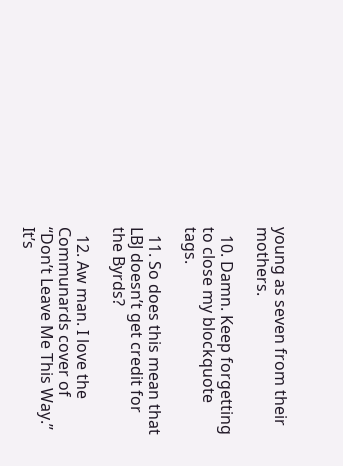young as seven from their mothers.

  10. Damn. Keep forgetting to close my blockquote tags.

  11. So does this mean that LBJ doesn’t get credit for the Byrds?

  12. Aw man. I love the Communards cover of “Don’t Leave Me This Way.” It’s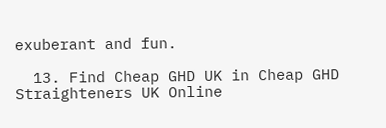exuberant and fun.

  13. Find Cheap GHD UK in Cheap GHD Straighteners UK Online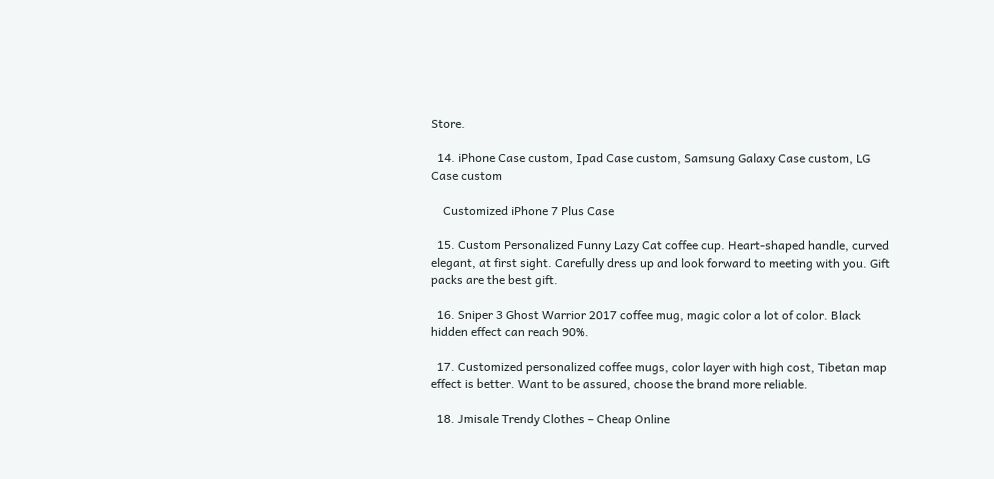Store.

  14. iPhone Case custom, Ipad Case custom, Samsung Galaxy Case custom, LG Case custom

    Customized iPhone 7 Plus Case

  15. Custom Personalized Funny Lazy Cat coffee cup. Heart-shaped handle, curved elegant, at first sight. Carefully dress up and look forward to meeting with you. Gift packs are the best gift.

  16. Sniper 3 Ghost Warrior 2017 coffee mug, magic color a lot of color. Black hidden effect can reach 90%.

  17. Customized personalized coffee mugs, color layer with high cost, Tibetan map effect is better. Want to be assured, choose the brand more reliable.

  18. Jmisale Trendy Clothes – Cheap Online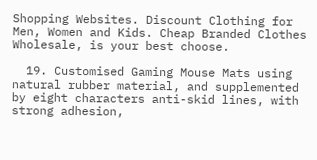Shopping Websites. Discount Clothing for Men, Women and Kids. Cheap Branded Clothes Wholesale, is your best choose.

  19. Customised Gaming Mouse Mats using natural rubber material, and supplemented by eight characters anti-skid lines, with strong adhesion,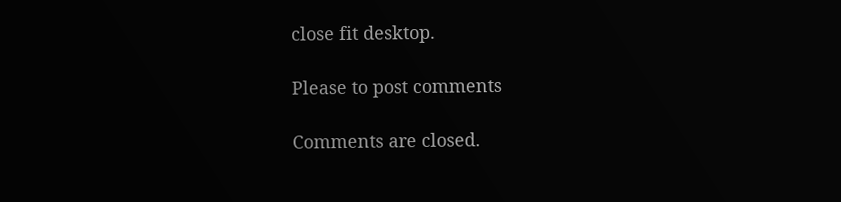close fit desktop.

Please to post comments

Comments are closed.